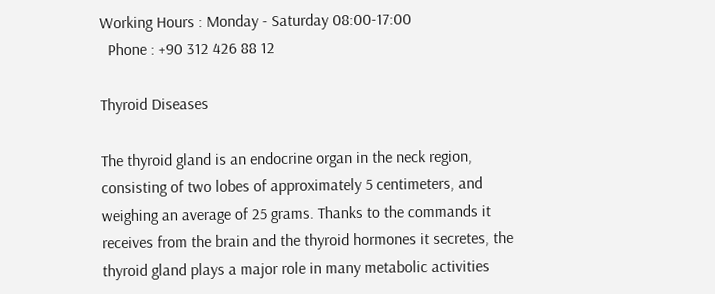Working Hours : Monday - Saturday 08:00-17:00
  Phone : +90 312 426 88 12

Thyroid Diseases

The thyroid gland is an endocrine organ in the neck region, consisting of two lobes of approximately 5 centimeters, and weighing an average of 25 grams. Thanks to the commands it receives from the brain and the thyroid hormones it secretes, the thyroid gland plays a major role in many metabolic activities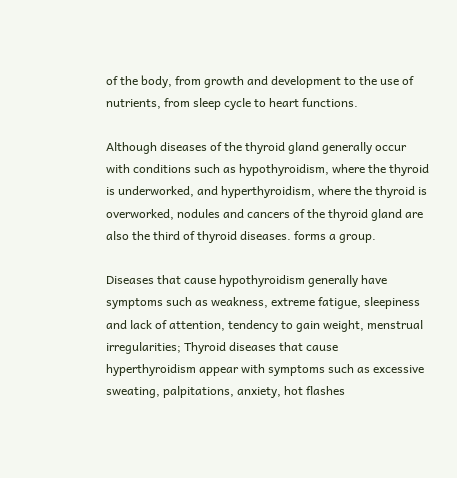of the body, from growth and development to the use of nutrients, from sleep cycle to heart functions.

Although diseases of the thyroid gland generally occur with conditions such as hypothyroidism, where the thyroid is underworked, and hyperthyroidism, where the thyroid is overworked, nodules and cancers of the thyroid gland are also the third of thyroid diseases. forms a group.

Diseases that cause hypothyroidism generally have symptoms such as weakness, extreme fatigue, sleepiness and lack of attention, tendency to gain weight, menstrual irregularities; Thyroid diseases that cause hyperthyroidism appear with symptoms such as excessive sweating, palpitations, anxiety, hot flashes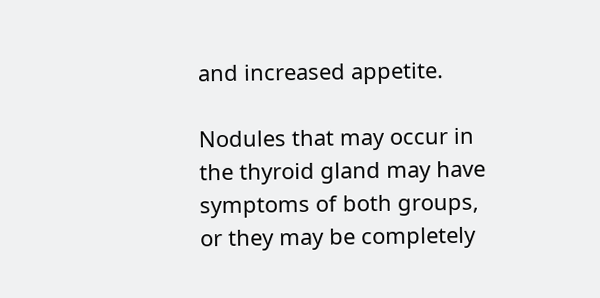and increased appetite.

Nodules that may occur in the thyroid gland may have symptoms of both groups, or they may be completely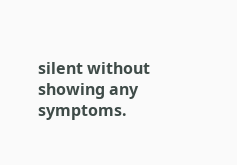silent without showing any symptoms.